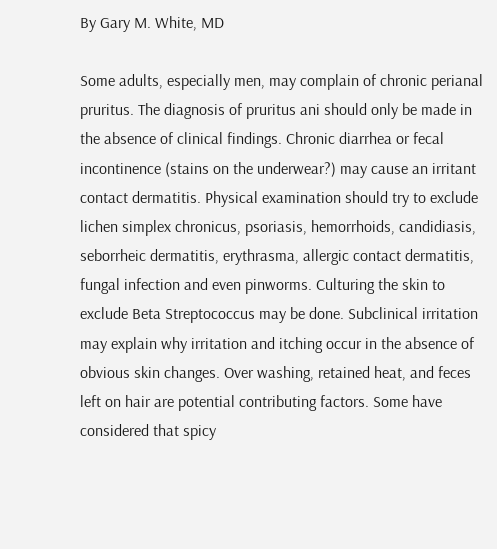By Gary M. White, MD

Some adults, especially men, may complain of chronic perianal pruritus. The diagnosis of pruritus ani should only be made in the absence of clinical findings. Chronic diarrhea or fecal incontinence (stains on the underwear?) may cause an irritant contact dermatitis. Physical examination should try to exclude lichen simplex chronicus, psoriasis, hemorrhoids, candidiasis, seborrheic dermatitis, erythrasma, allergic contact dermatitis, fungal infection and even pinworms. Culturing the skin to exclude Beta Streptococcus may be done. Subclinical irritation may explain why irritation and itching occur in the absence of obvious skin changes. Over washing, retained heat, and feces left on hair are potential contributing factors. Some have considered that spicy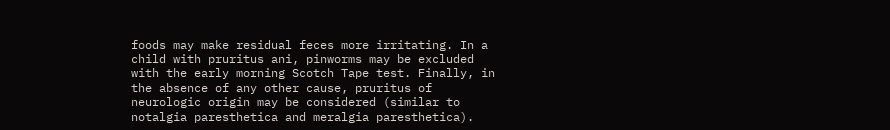foods may make residual feces more irritating. In a child with pruritus ani, pinworms may be excluded with the early morning Scotch Tape test. Finally, in the absence of any other cause, pruritus of neurologic origin may be considered (similar to notalgia paresthetica and meralgia paresthetica).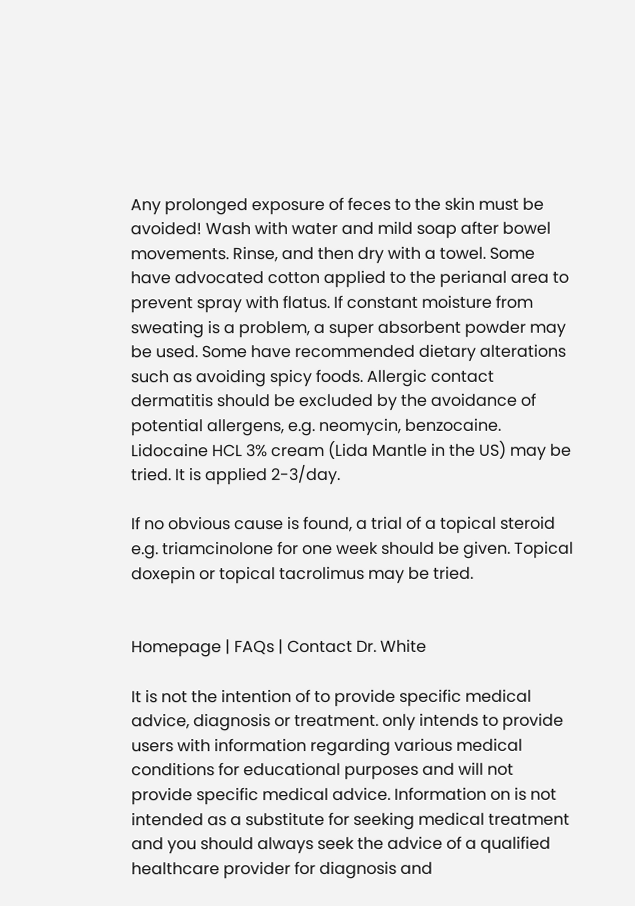Any prolonged exposure of feces to the skin must be avoided! Wash with water and mild soap after bowel movements. Rinse, and then dry with a towel. Some have advocated cotton applied to the perianal area to prevent spray with flatus. If constant moisture from sweating is a problem, a super absorbent powder may be used. Some have recommended dietary alterations such as avoiding spicy foods. Allergic contact dermatitis should be excluded by the avoidance of potential allergens, e.g. neomycin, benzocaine. Lidocaine HCL 3% cream (Lida Mantle in the US) may be tried. It is applied 2-3/day.

If no obvious cause is found, a trial of a topical steroid e.g. triamcinolone for one week should be given. Topical doxepin or topical tacrolimus may be tried.


Homepage | FAQs | Contact Dr. White

It is not the intention of to provide specific medical advice, diagnosis or treatment. only intends to provide users with information regarding various medical conditions for educational purposes and will not provide specific medical advice. Information on is not intended as a substitute for seeking medical treatment and you should always seek the advice of a qualified healthcare provider for diagnosis and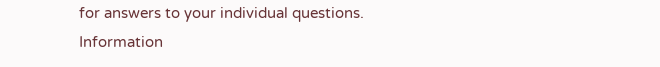for answers to your individual questions. Information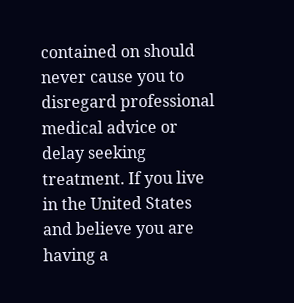contained on should never cause you to disregard professional medical advice or delay seeking treatment. If you live in the United States and believe you are having a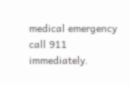medical emergency call 911 immediately.